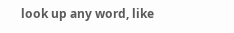look up any word, like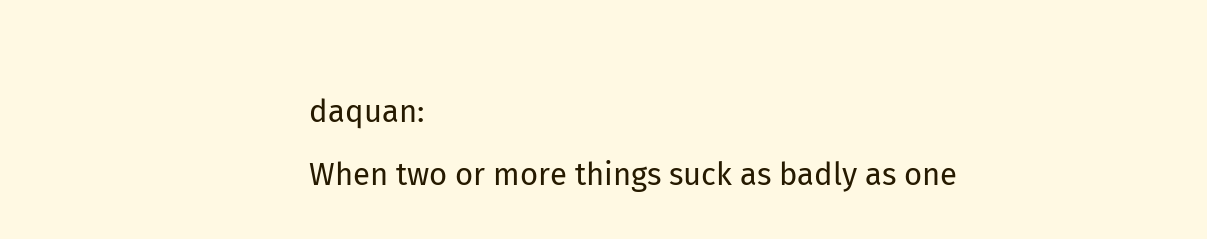daquan:
When two or more things suck as badly as one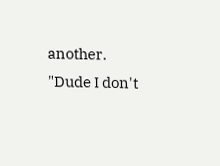another.
"Dude I don't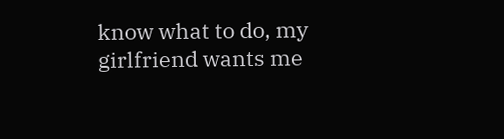know what to do, my girlfriend wants me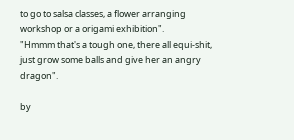to go to salsa classes, a flower arranging workshop or a origami exhibition".
"Hmmm that's a tough one, there all equi-shit, just grow some balls and give her an angry dragon".

by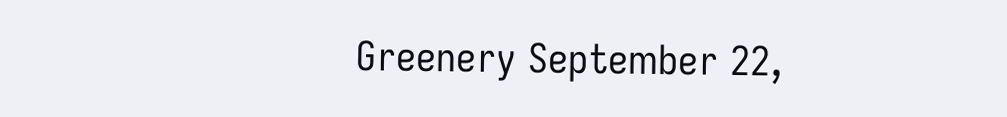Greenery September 22,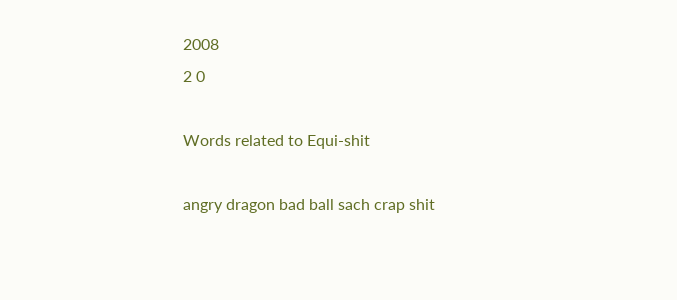2008
2 0

Words related to Equi-shit

angry dragon bad ball sach crap shit